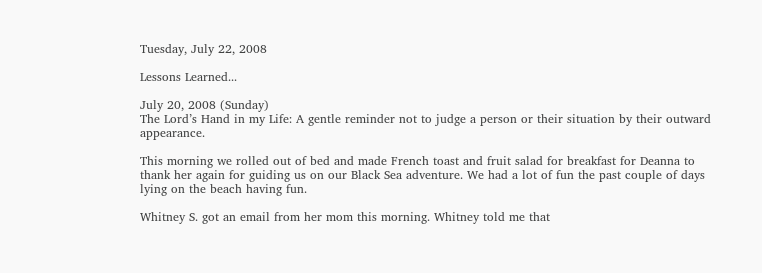Tuesday, July 22, 2008

Lessons Learned...

July 20, 2008 (Sunday)
The Lord’s Hand in my Life: A gentle reminder not to judge a person or their situation by their outward appearance.

This morning we rolled out of bed and made French toast and fruit salad for breakfast for Deanna to thank her again for guiding us on our Black Sea adventure. We had a lot of fun the past couple of days lying on the beach having fun.

Whitney S. got an email from her mom this morning. Whitney told me that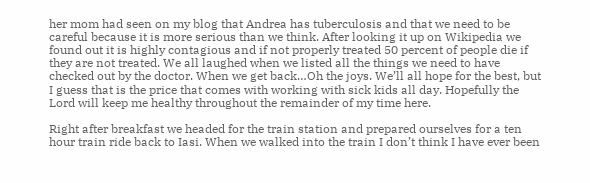her mom had seen on my blog that Andrea has tuberculosis and that we need to be careful because it is more serious than we think. After looking it up on Wikipedia we found out it is highly contagious and if not properly treated 50 percent of people die if they are not treated. We all laughed when we listed all the things we need to have checked out by the doctor. When we get back…Oh the joys. We’ll all hope for the best, but I guess that is the price that comes with working with sick kids all day. Hopefully the Lord will keep me healthy throughout the remainder of my time here.

Right after breakfast we headed for the train station and prepared ourselves for a ten hour train ride back to Iasi. When we walked into the train I don’t think I have ever been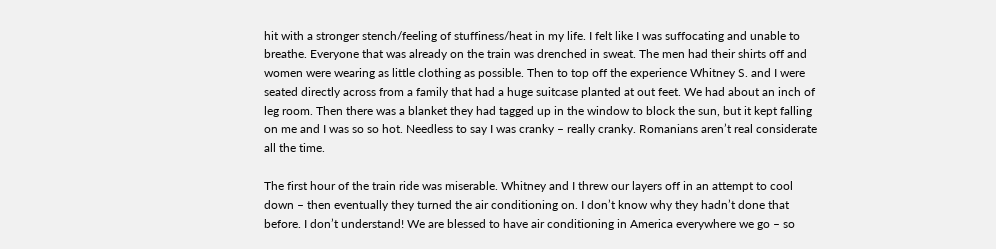hit with a stronger stench/feeling of stuffiness/heat in my life. I felt like I was suffocating and unable to breathe. Everyone that was already on the train was drenched in sweat. The men had their shirts off and women were wearing as little clothing as possible. Then to top off the experience Whitney S. and I were seated directly across from a family that had a huge suitcase planted at out feet. We had about an inch of leg room. Then there was a blanket they had tagged up in the window to block the sun, but it kept falling on me and I was so so hot. Needless to say I was cranky – really cranky. Romanians aren’t real considerate all the time.

The first hour of the train ride was miserable. Whitney and I threw our layers off in an attempt to cool down – then eventually they turned the air conditioning on. I don’t know why they hadn’t done that before. I don’t understand! We are blessed to have air conditioning in America everywhere we go – so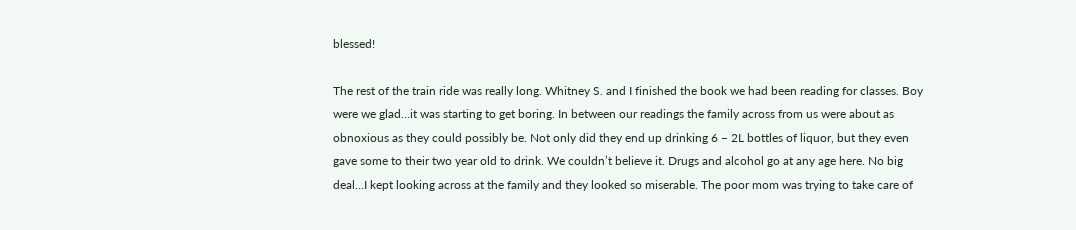blessed!

The rest of the train ride was really long. Whitney S. and I finished the book we had been reading for classes. Boy were we glad…it was starting to get boring. In between our readings the family across from us were about as obnoxious as they could possibly be. Not only did they end up drinking 6 – 2L bottles of liquor, but they even gave some to their two year old to drink. We couldn’t believe it. Drugs and alcohol go at any age here. No big deal…I kept looking across at the family and they looked so miserable. The poor mom was trying to take care of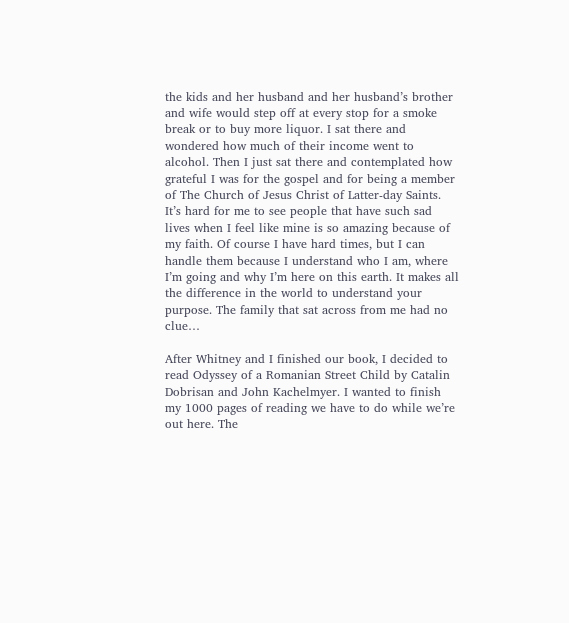the kids and her husband and her husband’s brother and wife would step off at every stop for a smoke break or to buy more liquor. I sat there and wondered how much of their income went to alcohol. Then I just sat there and contemplated how grateful I was for the gospel and for being a member of The Church of Jesus Christ of Latter-day Saints. It’s hard for me to see people that have such sad lives when I feel like mine is so amazing because of my faith. Of course I have hard times, but I can handle them because I understand who I am, where I’m going and why I’m here on this earth. It makes all the difference in the world to understand your purpose. The family that sat across from me had no clue…

After Whitney and I finished our book, I decided to read Odyssey of a Romanian Street Child by Catalin Dobrisan and John Kachelmyer. I wanted to finish my 1000 pages of reading we have to do while we’re out here. The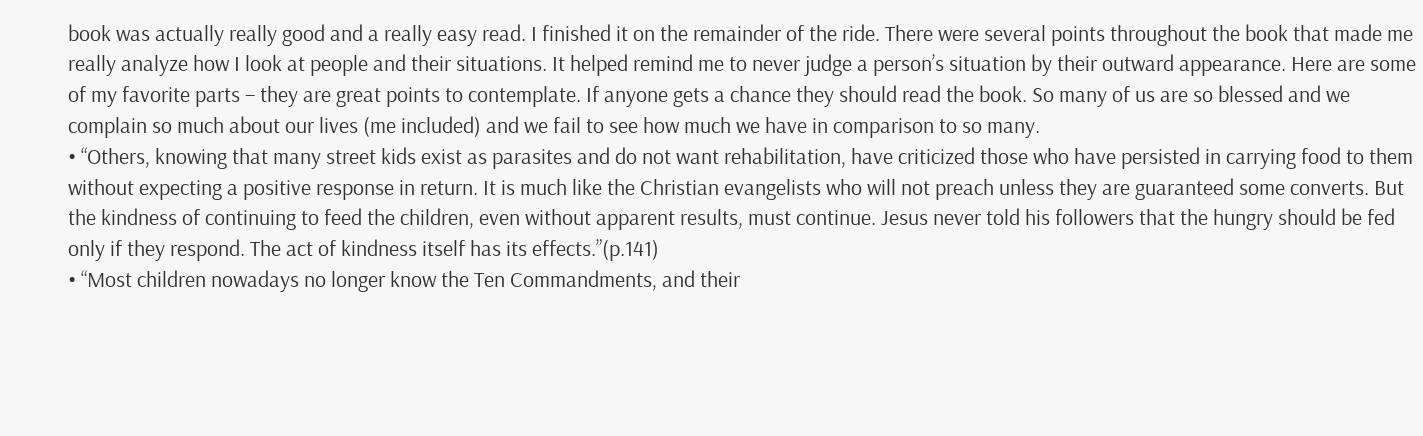book was actually really good and a really easy read. I finished it on the remainder of the ride. There were several points throughout the book that made me really analyze how I look at people and their situations. It helped remind me to never judge a person’s situation by their outward appearance. Here are some of my favorite parts – they are great points to contemplate. If anyone gets a chance they should read the book. So many of us are so blessed and we complain so much about our lives (me included) and we fail to see how much we have in comparison to so many.
• “Others, knowing that many street kids exist as parasites and do not want rehabilitation, have criticized those who have persisted in carrying food to them without expecting a positive response in return. It is much like the Christian evangelists who will not preach unless they are guaranteed some converts. But the kindness of continuing to feed the children, even without apparent results, must continue. Jesus never told his followers that the hungry should be fed only if they respond. The act of kindness itself has its effects.”(p.141)
• “Most children nowadays no longer know the Ten Commandments, and their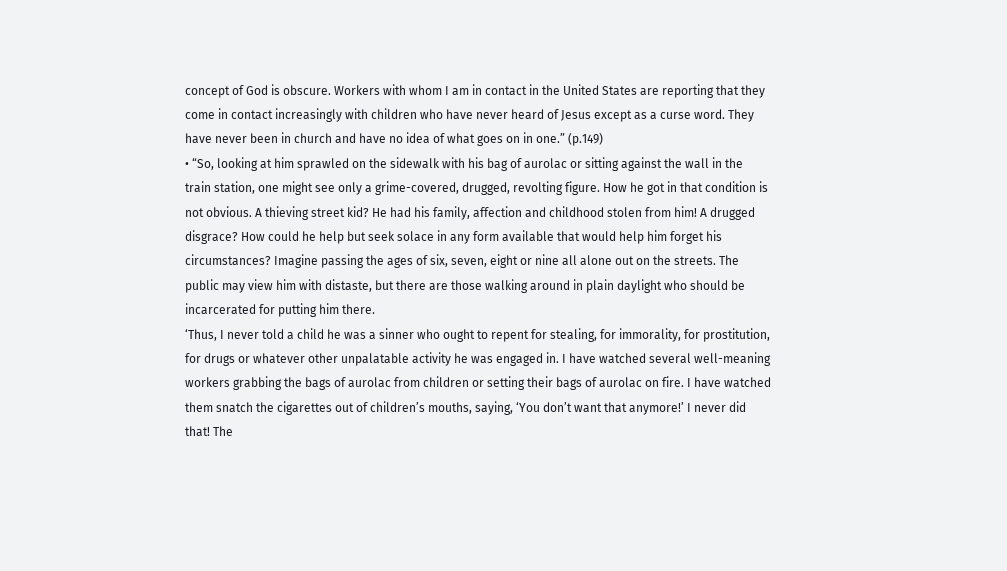concept of God is obscure. Workers with whom I am in contact in the United States are reporting that they come in contact increasingly with children who have never heard of Jesus except as a curse word. They have never been in church and have no idea of what goes on in one.” (p.149)
• “So, looking at him sprawled on the sidewalk with his bag of aurolac or sitting against the wall in the train station, one might see only a grime-covered, drugged, revolting figure. How he got in that condition is not obvious. A thieving street kid? He had his family, affection and childhood stolen from him! A drugged disgrace? How could he help but seek solace in any form available that would help him forget his circumstances? Imagine passing the ages of six, seven, eight or nine all alone out on the streets. The public may view him with distaste, but there are those walking around in plain daylight who should be incarcerated for putting him there.
‘Thus, I never told a child he was a sinner who ought to repent for stealing, for immorality, for prostitution, for drugs or whatever other unpalatable activity he was engaged in. I have watched several well-meaning workers grabbing the bags of aurolac from children or setting their bags of aurolac on fire. I have watched them snatch the cigarettes out of children’s mouths, saying, ‘You don’t want that anymore!’ I never did that! The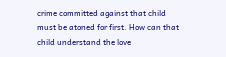crime committed against that child must be atoned for first. How can that child understand the love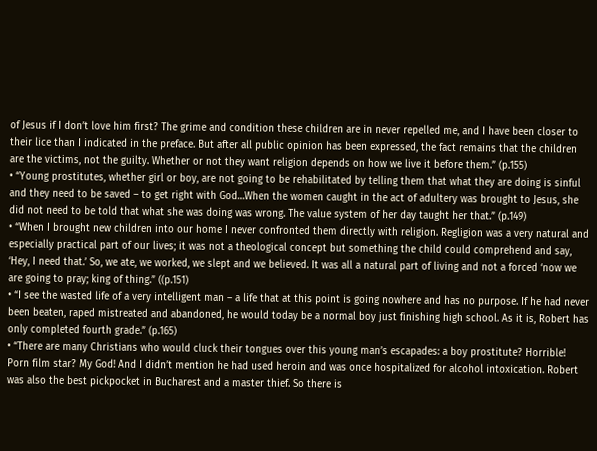of Jesus if I don’t love him first? The grime and condition these children are in never repelled me, and I have been closer to their lice than I indicated in the preface. But after all public opinion has been expressed, the fact remains that the children are the victims, not the guilty. Whether or not they want religion depends on how we live it before them.” (p.155)
• “Young prostitutes, whether girl or boy, are not going to be rehabilitated by telling them that what they are doing is sinful and they need to be saved – to get right with God…When the women caught in the act of adultery was brought to Jesus, she did not need to be told that what she was doing was wrong. The value system of her day taught her that.” (p.149)
• “When I brought new children into our home I never confronted them directly with religion. Regligion was a very natural and especially practical part of our lives; it was not a theological concept but something the child could comprehend and say, ‘Hey, I need that.’ So, we ate, we worked, we slept and we believed. It was all a natural part of living and not a forced ‘now we are going to pray; king of thing.” ((p.151)
• “I see the wasted life of a very intelligent man – a life that at this point is going nowhere and has no purpose. If he had never been beaten, raped mistreated and abandoned, he would today be a normal boy just finishing high school. As it is, Robert has only completed fourth grade.” (p.165)
• “There are many Christians who would cluck their tongues over this young man’s escapades: a boy prostitute? Horrible! Porn film star? My God! And I didn’t mention he had used heroin and was once hospitalized for alcohol intoxication. Robert was also the best pickpocket in Bucharest and a master thief. So there is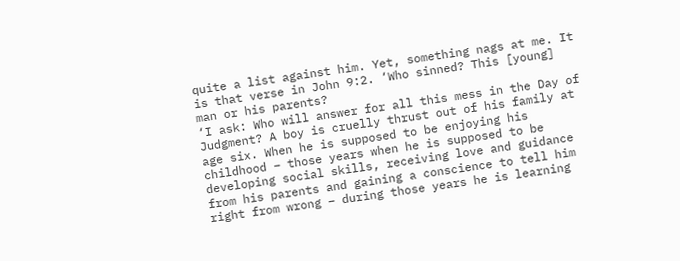quite a list against him. Yet, something nags at me. It is that verse in John 9:2. ‘Who sinned? This [young] man or his parents?
‘I ask: Who will answer for all this mess in the Day of Judgment? A boy is cruelly thrust out of his family at age six. When he is supposed to be enjoying his childhood – those years when he is supposed to be developing social skills, receiving love and guidance from his parents and gaining a conscience to tell him right from wrong – during those years he is learning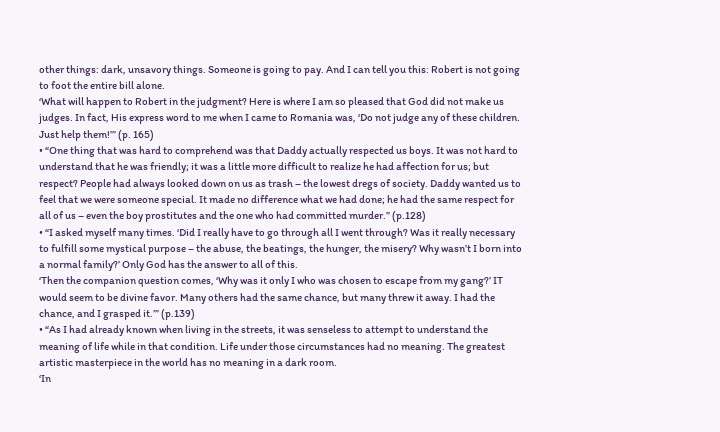other things: dark, unsavory things. Someone is going to pay. And I can tell you this: Robert is not going to foot the entire bill alone.
‘What will happen to Robert in the judgment? Here is where I am so pleased that God did not make us judges. In fact, His express word to me when I came to Romania was, ‘Do not judge any of these children. Just help them!’” (p. 165)
• “One thing that was hard to comprehend was that Daddy actually respected us boys. It was not hard to understand that he was friendly; it was a little more difficult to realize he had affection for us; but respect? People had always looked down on us as trash – the lowest dregs of society. Daddy wanted us to feel that we were someone special. It made no difference what we had done; he had the same respect for all of us – even the boy prostitutes and the one who had committed murder.” (p.128)
• “I asked myself many times. ‘Did I really have to go through all I went through? Was it really necessary to fulfill some mystical purpose – the abuse, the beatings, the hunger, the misery? Why wasn’t I born into a normal family?’ Only God has the answer to all of this.
‘Then the companion question comes, ‘Why was it only I who was chosen to escape from my gang?’ IT would seem to be divine favor. Many others had the same chance, but many threw it away. I had the chance, and I grasped it.’” (p.139)
• “As I had already known when living in the streets, it was senseless to attempt to understand the meaning of life while in that condition. Life under those circumstances had no meaning. The greatest artistic masterpiece in the world has no meaning in a dark room.
‘In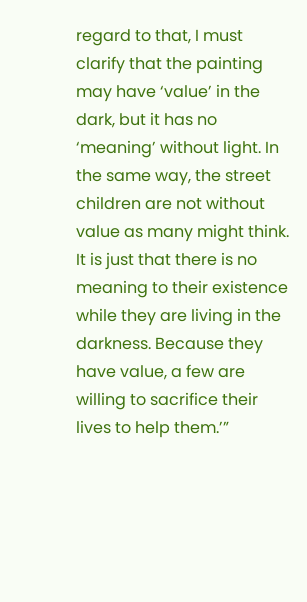regard to that, I must clarify that the painting may have ‘value’ in the dark, but it has no ‘meaning’ without light. In the same way, the street children are not without value as many might think. It is just that there is no meaning to their existence while they are living in the darkness. Because they have value, a few are willing to sacrifice their lives to help them.’”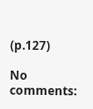(p.127)

No comments: